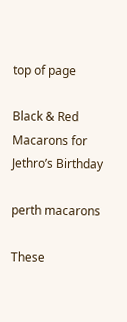top of page

Black & Red Macarons for Jethro’s Birthday

perth macarons

These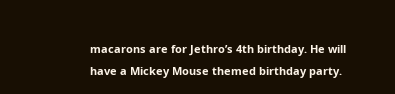macarons are for Jethro’s 4th birthday. He will have a Mickey Mouse themed birthday party.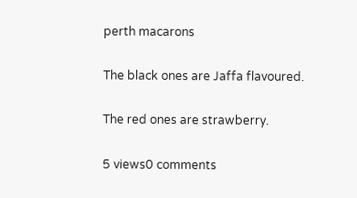perth macarons

The black ones are Jaffa flavoured.

The red ones are strawberry.

5 views0 comments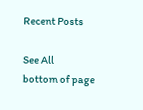Recent Posts

See All
bottom of page